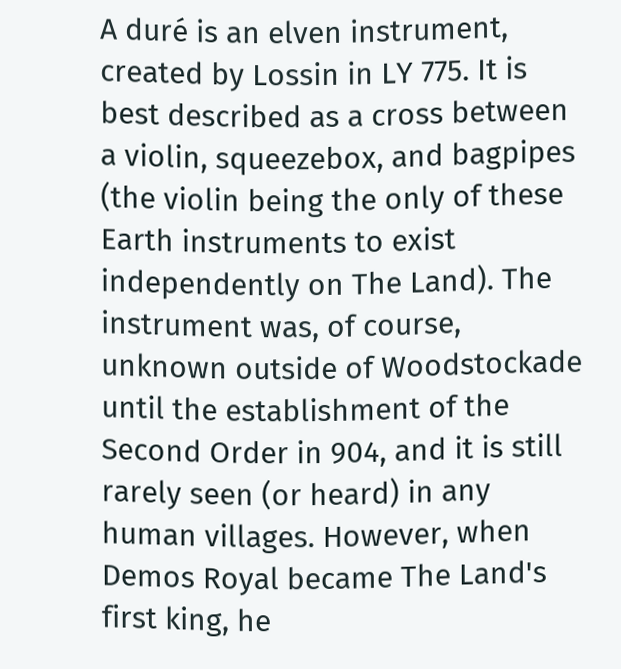A duré is an elven instrument, created by Lossin in LY 775. It is best described as a cross between a violin, squeezebox, and bagpipes (the violin being the only of these Earth instruments to exist independently on The Land). The instrument was, of course, unknown outside of Woodstockade until the establishment of the Second Order in 904, and it is still rarely seen (or heard) in any human villages. However, when Demos Royal became The Land's first king, he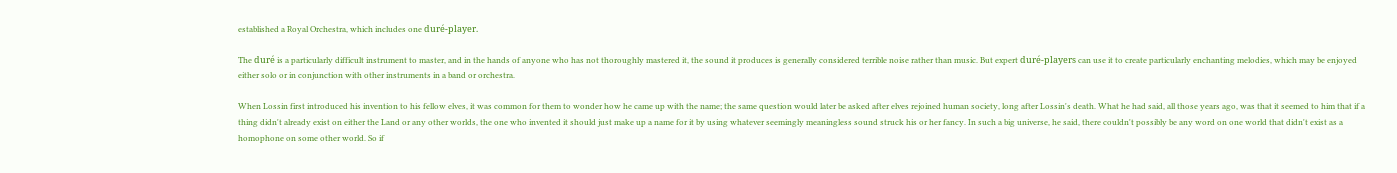established a Royal Orchestra, which includes one duré-player.

The duré is a particularly difficult instrument to master, and in the hands of anyone who has not thoroughly mastered it, the sound it produces is generally considered terrible noise rather than music. But expert duré-players can use it to create particularly enchanting melodies, which may be enjoyed either solo or in conjunction with other instruments in a band or orchestra.

When Lossin first introduced his invention to his fellow elves, it was common for them to wonder how he came up with the name; the same question would later be asked after elves rejoined human society, long after Lossin's death. What he had said, all those years ago, was that it seemed to him that if a thing didn't already exist on either the Land or any other worlds, the one who invented it should just make up a name for it by using whatever seemingly meaningless sound struck his or her fancy. In such a big universe, he said, there couldn't possibly be any word on one world that didn't exist as a homophone on some other world. So if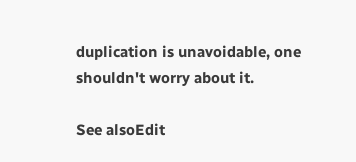duplication is unavoidable, one shouldn't worry about it.

See alsoEdit